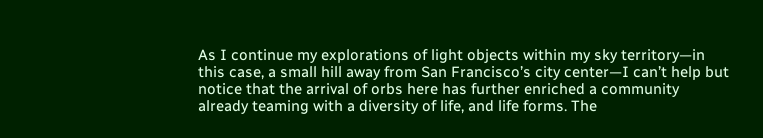As I continue my explorations of light objects within my sky territory—in this case, a small hill away from San Francisco’s city center—I can’t help but notice that the arrival of orbs here has further enriched a community already teaming with a diversity of life, and life forms. The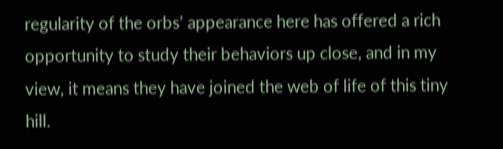regularity of the orbs’ appearance here has offered a rich opportunity to study their behaviors up close, and in my view, it means they have joined the web of life of this tiny hill.